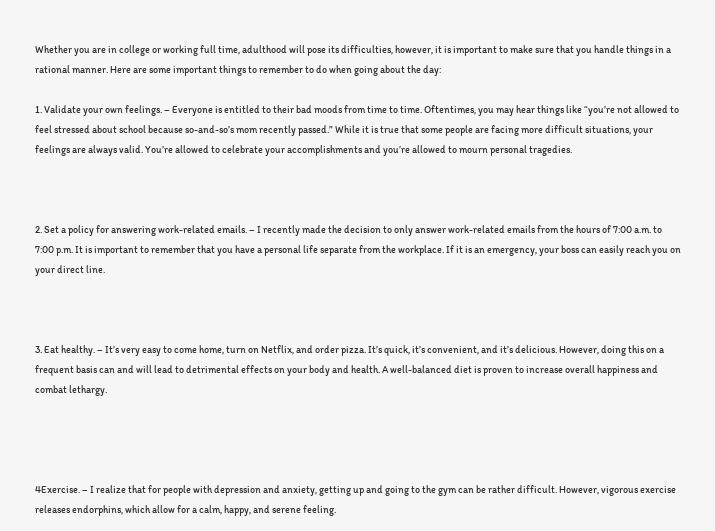Whether you are in college or working full time, adulthood will pose its difficulties, however, it is important to make sure that you handle things in a rational manner. Here are some important things to remember to do when going about the day:

1. Validate your own feelings. – Everyone is entitled to their bad moods from time to time. Oftentimes, you may hear things like “you’re not allowed to feel stressed about school because so-and-so’s mom recently passed.” While it is true that some people are facing more difficult situations, your feelings are always valid. You’re allowed to celebrate your accomplishments and you’re allowed to mourn personal tragedies.



2. Set a policy for answering work-related emails. – I recently made the decision to only answer work-related emails from the hours of 7:00 a.m. to 7:00 p.m. It is important to remember that you have a personal life separate from the workplace. If it is an emergency, your boss can easily reach you on your direct line.



3. Eat healthy. – It’s very easy to come home, turn on Netflix, and order pizza. It’s quick, it’s convenient, and it’s delicious. However, doing this on a frequent basis can and will lead to detrimental effects on your body and health. A well-balanced diet is proven to increase overall happiness and combat lethargy.




4Exercise. – I realize that for people with depression and anxiety, getting up and going to the gym can be rather difficult. However, vigorous exercise releases endorphins, which allow for a calm, happy, and serene feeling.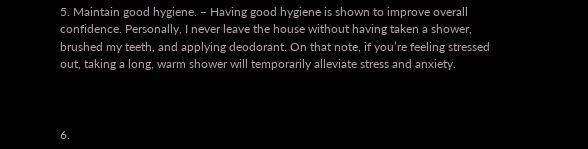5. Maintain good hygiene. – Having good hygiene is shown to improve overall confidence. Personally, I never leave the house without having taken a shower, brushed my teeth, and applying deodorant. On that note, if you’re feeling stressed out, taking a long, warm shower will temporarily alleviate stress and anxiety.



6.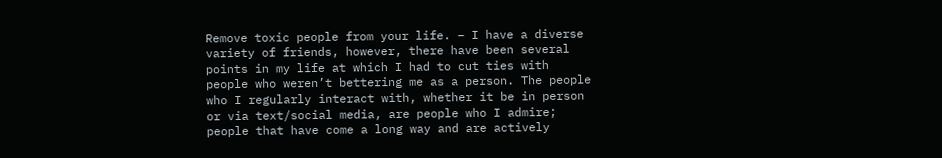Remove toxic people from your life. – I have a diverse variety of friends, however, there have been several points in my life at which I had to cut ties with people who weren’t bettering me as a person. The people who I regularly interact with, whether it be in person or via text/social media, are people who I admire; people that have come a long way and are actively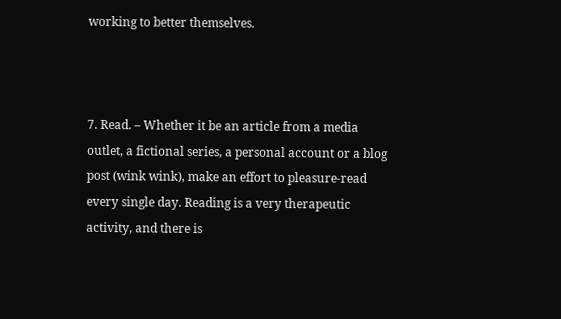working to better themselves.



7. Read. – Whether it be an article from a media outlet, a fictional series, a personal account or a blog post (wink wink), make an effort to pleasure-read every single day. Reading is a very therapeutic activity, and there is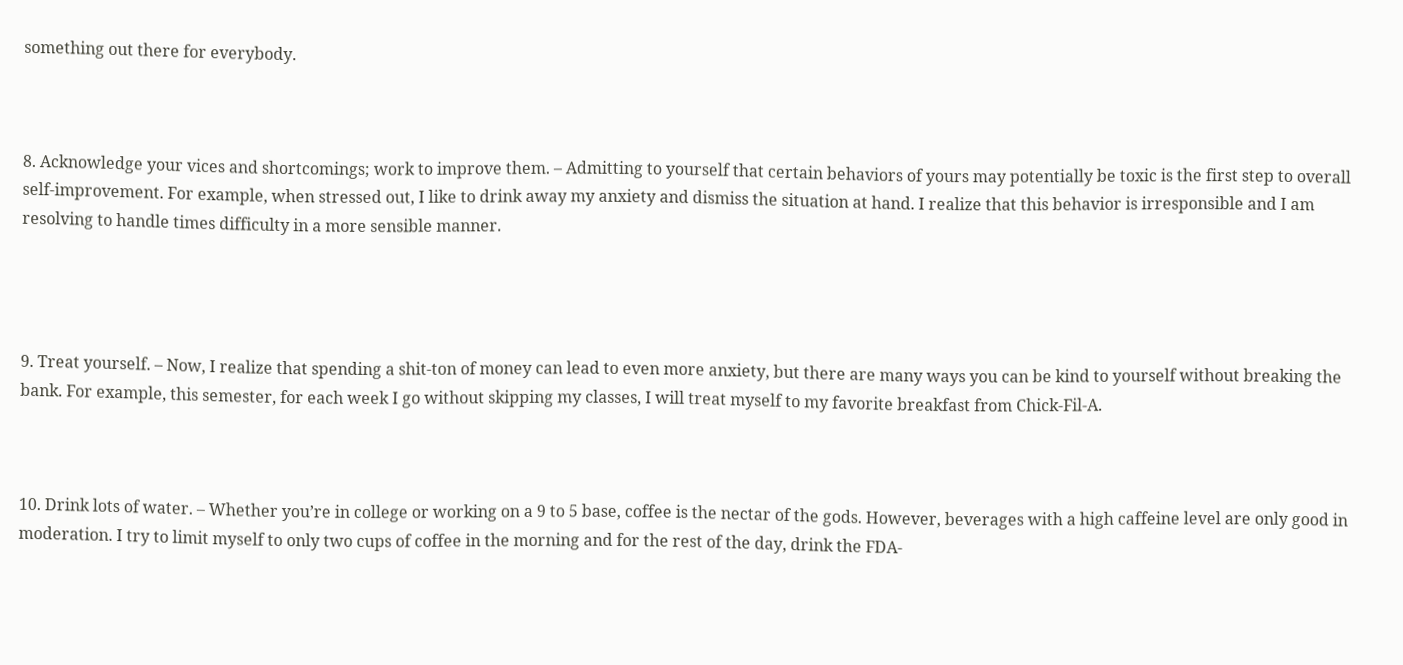something out there for everybody.



8. Acknowledge your vices and shortcomings; work to improve them. – Admitting to yourself that certain behaviors of yours may potentially be toxic is the first step to overall self-improvement. For example, when stressed out, I like to drink away my anxiety and dismiss the situation at hand. I realize that this behavior is irresponsible and I am resolving to handle times difficulty in a more sensible manner.




9. Treat yourself. – Now, I realize that spending a shit-ton of money can lead to even more anxiety, but there are many ways you can be kind to yourself without breaking the bank. For example, this semester, for each week I go without skipping my classes, I will treat myself to my favorite breakfast from Chick-Fil-A.



10. Drink lots of water. – Whether you’re in college or working on a 9 to 5 base, coffee is the nectar of the gods. However, beverages with a high caffeine level are only good in moderation. I try to limit myself to only two cups of coffee in the morning and for the rest of the day, drink the FDA-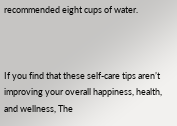recommended eight cups of water.



If you find that these self-care tips aren’t improving your overall happiness, health, and wellness, The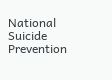National Suicide Prevention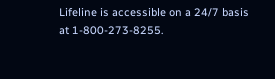Lifeline is accessible on a 24/7 basis at 1-800-273-8255.